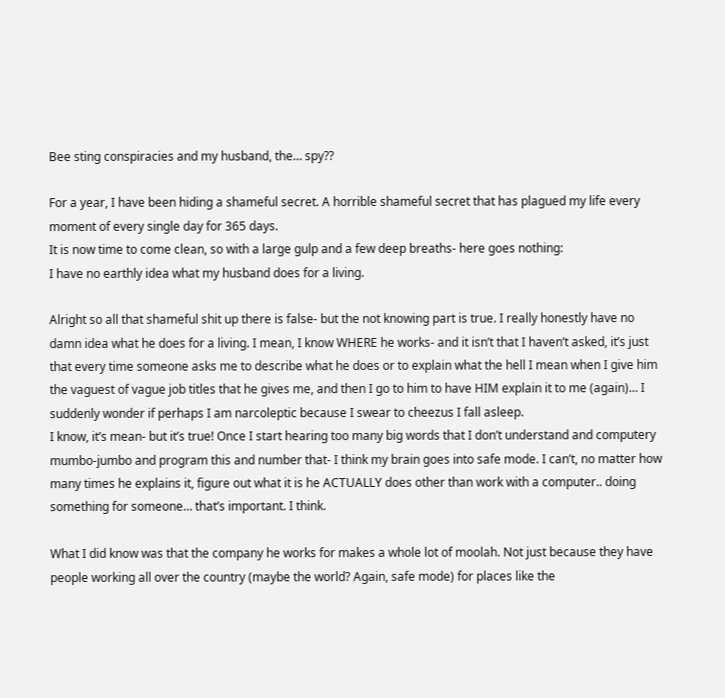Bee sting conspiracies and my husband, the… spy??

For a year, I have been hiding a shameful secret. A horrible shameful secret that has plagued my life every moment of every single day for 365 days.
It is now time to come clean, so with a large gulp and a few deep breaths- here goes nothing:
I have no earthly idea what my husband does for a living.

Alright so all that shameful shit up there is false- but the not knowing part is true. I really honestly have no damn idea what he does for a living. I mean, I know WHERE he works- and it isn’t that I haven’t asked, it’s just that every time someone asks me to describe what he does or to explain what the hell I mean when I give him the vaguest of vague job titles that he gives me, and then I go to him to have HIM explain it to me (again)… I suddenly wonder if perhaps I am narcoleptic because I swear to cheezus I fall asleep.
I know, it’s mean- but it’s true! Once I start hearing too many big words that I don’t understand and computery mumbo-jumbo and program this and number that- I think my brain goes into safe mode. I can’t, no matter how many times he explains it, figure out what it is he ACTUALLY does other than work with a computer.. doing something for someone… that’s important. I think.

What I did know was that the company he works for makes a whole lot of moolah. Not just because they have people working all over the country (maybe the world? Again, safe mode) for places like the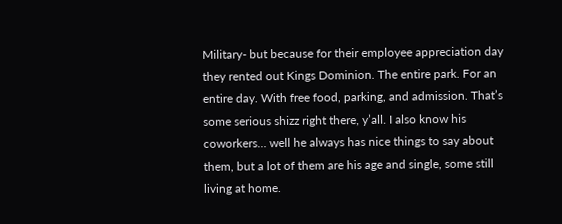Military- but because for their employee appreciation day they rented out Kings Dominion. The entire park. For an entire day. With free food, parking, and admission. That’s some serious shizz right there, y’all. I also know his coworkers… well he always has nice things to say about them, but a lot of them are his age and single, some still living at home.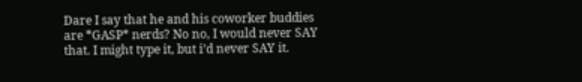Dare I say that he and his coworker buddies are *GASP* nerds? No no, I would never SAY that. I might type it, but i’d never SAY it.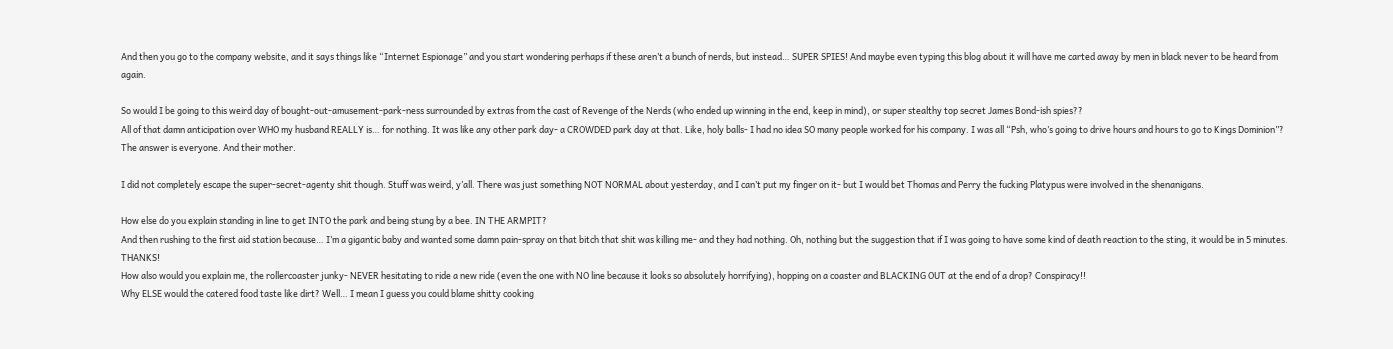And then you go to the company website, and it says things like “Internet Espionage” and you start wondering perhaps if these aren’t a bunch of nerds, but instead… SUPER SPIES! And maybe even typing this blog about it will have me carted away by men in black never to be heard from again.

So would I be going to this weird day of bought-out-amusement-park-ness surrounded by extras from the cast of Revenge of the Nerds (who ended up winning in the end, keep in mind), or super stealthy top secret James Bond-ish spies??
All of that damn anticipation over WHO my husband REALLY is… for nothing. It was like any other park day- a CROWDED park day at that. Like, holy balls- I had no idea SO many people worked for his company. I was all “Psh, who’s going to drive hours and hours to go to Kings Dominion”?
The answer is everyone. And their mother.

I did not completely escape the super-secret-agenty shit though. Stuff was weird, y’all. There was just something NOT NORMAL about yesterday, and I can’t put my finger on it- but I would bet Thomas and Perry the fucking Platypus were involved in the shenanigans.

How else do you explain standing in line to get INTO the park and being stung by a bee. IN THE ARMPIT?
And then rushing to the first aid station because… I’m a gigantic baby and wanted some damn pain-spray on that bitch that shit was killing me- and they had nothing. Oh, nothing but the suggestion that if I was going to have some kind of death reaction to the sting, it would be in 5 minutes. THANKS!
How also would you explain me, the rollercoaster junky- NEVER hesitating to ride a new ride (even the one with NO line because it looks so absolutely horrifying), hopping on a coaster and BLACKING OUT at the end of a drop? Conspiracy!!
Why ELSE would the catered food taste like dirt? Well… I mean I guess you could blame shitty cooking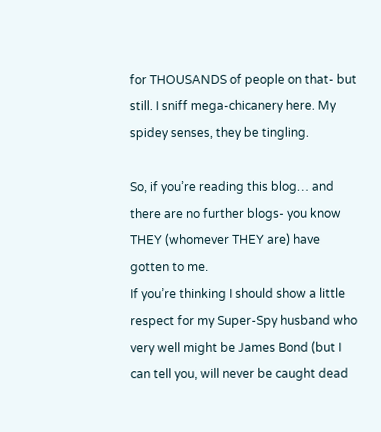for THOUSANDS of people on that- but still. I sniff mega-chicanery here. My spidey senses, they be tingling.

So, if you’re reading this blog… and there are no further blogs- you know THEY (whomever THEY are) have gotten to me.
If you’re thinking I should show a little respect for my Super-Spy husband who very well might be James Bond (but I can tell you, will never be caught dead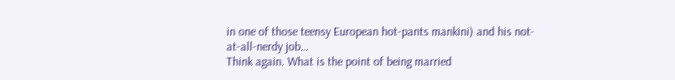in one of those teensy European hot-pants mankini) and his not-at-all-nerdy job…
Think again. What is the point of being married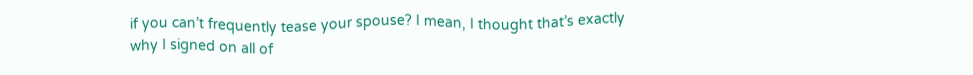if you can’t frequently tease your spouse? I mean, I thought that’s exactly why I signed on all of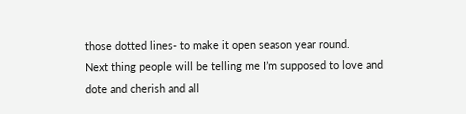those dotted lines- to make it open season year round.
Next thing people will be telling me I’m supposed to love and dote and cherish and all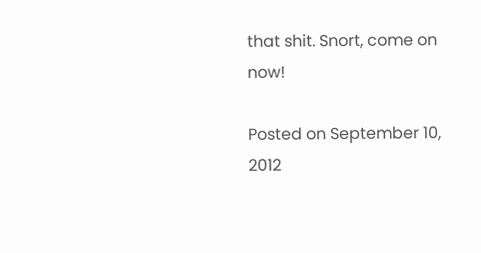that shit. Snort, come on now!

Posted on September 10, 2012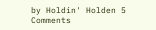by Holdin' Holden 5 Comments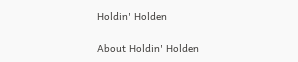Holdin' Holden

About Holdin' Holden